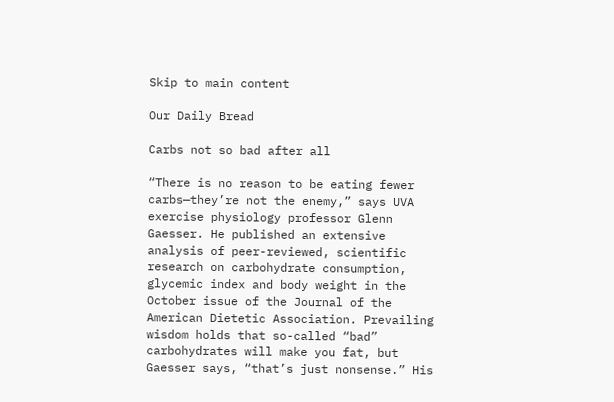Skip to main content

Our Daily Bread

Carbs not so bad after all

“There is no reason to be eating fewer carbs—they’re not the enemy,” says UVA exercise physiology professor Glenn Gaesser. He published an extensive analysis of peer-reviewed, scientific research on carbohydrate consumption, glycemic index and body weight in the October issue of the Journal of the American Dietetic Association. Prevailing wisdom holds that so-called “bad” carbohydrates will make you fat, but Gaesser says, “that’s just nonsense.” His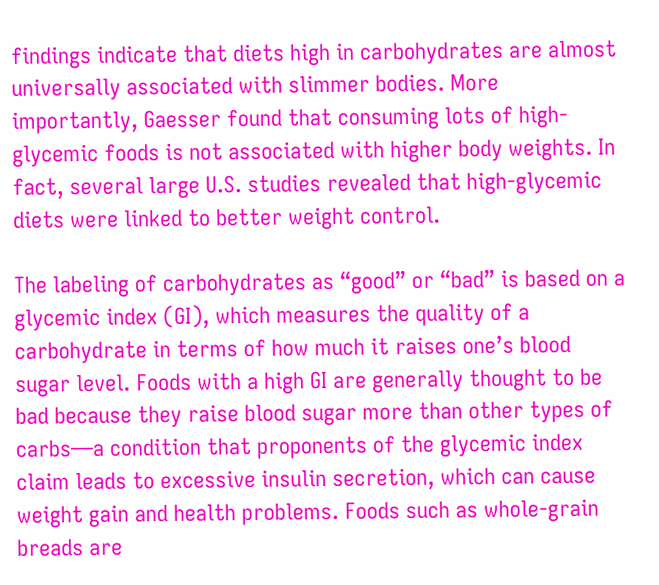findings indicate that diets high in carbohydrates are almost universally associated with slimmer bodies. More importantly, Gaesser found that consuming lots of high-glycemic foods is not associated with higher body weights. In fact, several large U.S. studies revealed that high-glycemic diets were linked to better weight control.

The labeling of carbohydrates as “good” or “bad” is based on a glycemic index (GI), which measures the quality of a carbohydrate in terms of how much it raises one’s blood sugar level. Foods with a high GI are generally thought to be bad because they raise blood sugar more than other types of carbs—a condition that proponents of the glycemic index claim leads to excessive insulin secretion, which can cause weight gain and health problems. Foods such as whole-grain breads are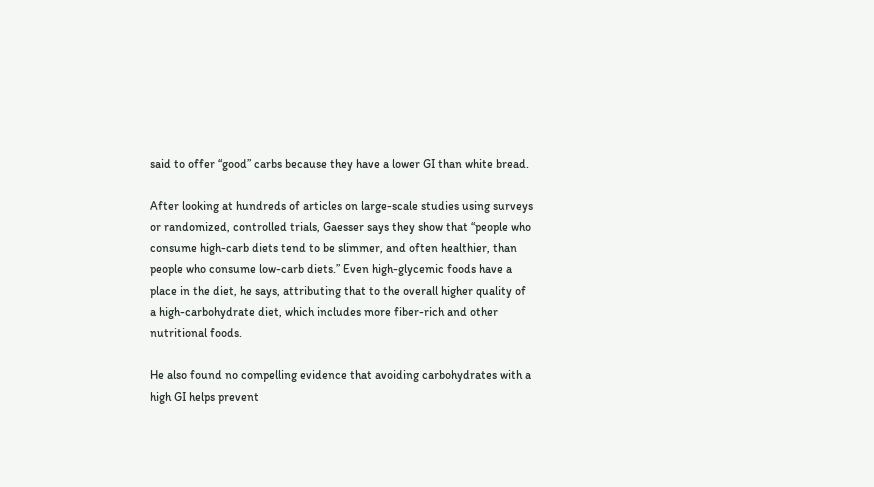said to offer “good” carbs because they have a lower GI than white bread.

After looking at hundreds of articles on large-scale studies using surveys or randomized, controlled trials, Gaesser says they show that “people who consume high-carb diets tend to be slimmer, and often healthier, than people who consume low-carb diets.” Even high-glycemic foods have a place in the diet, he says, attributing that to the overall higher quality of a high-carbohydrate diet, which includes more fiber-rich and other nutritional foods.

He also found no compelling evidence that avoiding carbohydrates with a high GI helps prevent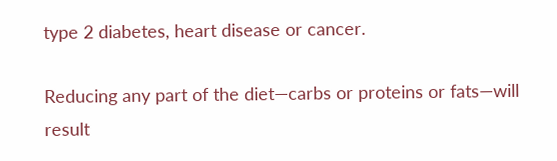type 2 diabetes, heart disease or cancer.

Reducing any part of the diet—carbs or proteins or fats—will result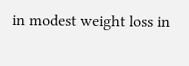in modest weight loss in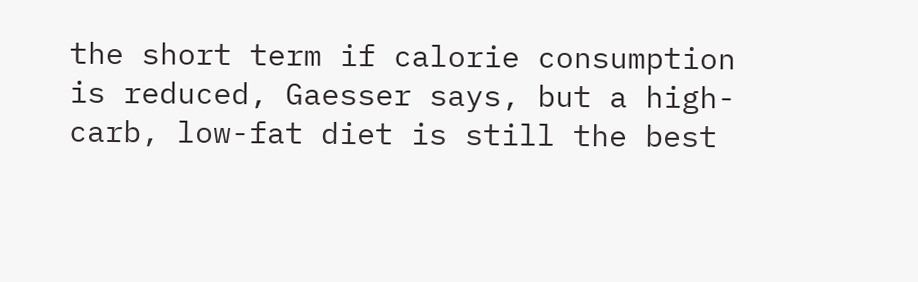the short term if calorie consumption is reduced, Gaesser says, but a high-carb, low-fat diet is still the best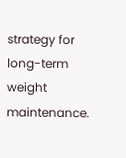strategy for long-term weight maintenance.